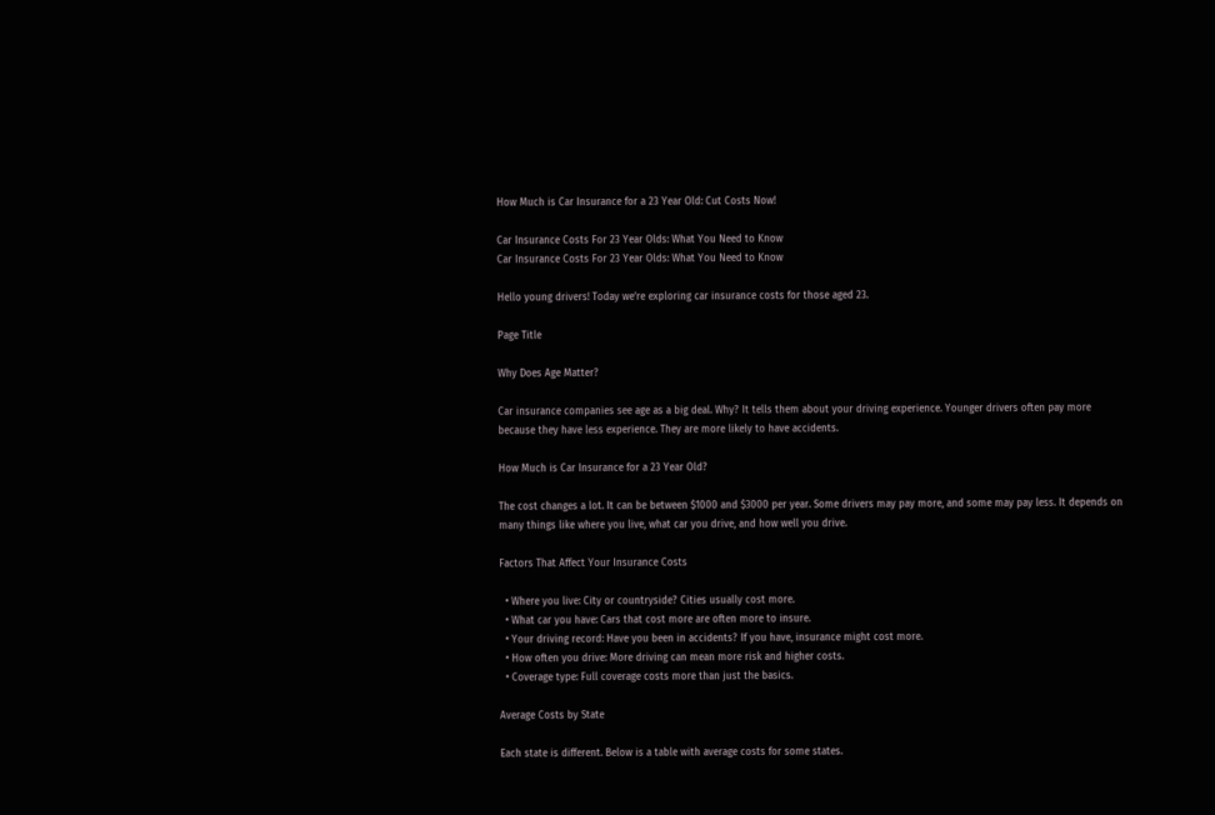How Much is Car Insurance for a 23 Year Old: Cut Costs Now!

Car Insurance Costs For 23 Year Olds: What You Need to Know
Car Insurance Costs For 23 Year Olds: What You Need to Know

Hello young drivers! Today we’re exploring car insurance costs for those aged 23.

Page Title

Why Does Age Matter?

Car insurance companies see age as a big deal. Why? It tells them about your driving experience. Younger drivers often pay more because they have less experience. They are more likely to have accidents.

How Much is Car Insurance for a 23 Year Old?

The cost changes a lot. It can be between $1000 and $3000 per year. Some drivers may pay more, and some may pay less. It depends on many things like where you live, what car you drive, and how well you drive.

Factors That Affect Your Insurance Costs

  • Where you live: City or countryside? Cities usually cost more.
  • What car you have: Cars that cost more are often more to insure.
  • Your driving record: Have you been in accidents? If you have, insurance might cost more.
  • How often you drive: More driving can mean more risk and higher costs.
  • Coverage type: Full coverage costs more than just the basics.

Average Costs by State

Each state is different. Below is a table with average costs for some states.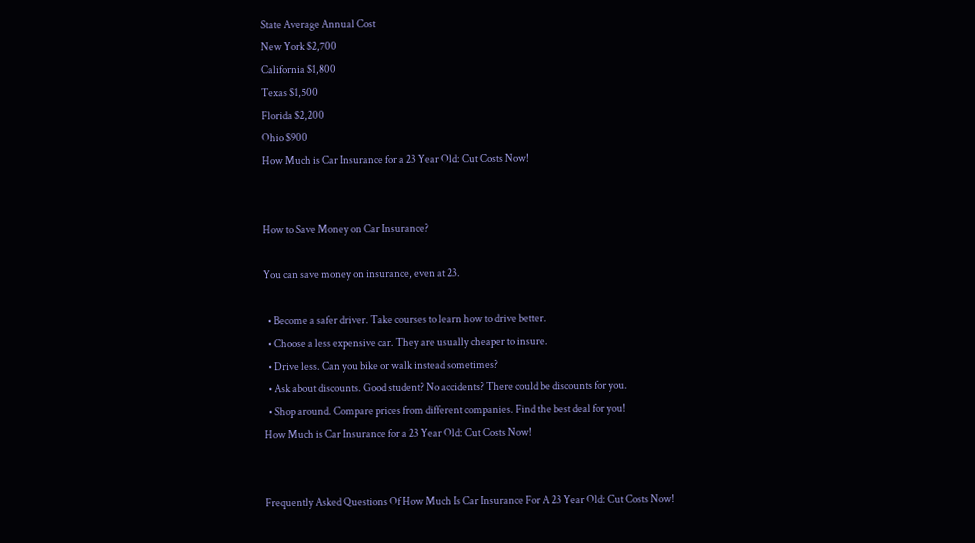State Average Annual Cost
New York $2,700
California $1,800
Texas $1,500
Florida $2,200
Ohio $900
How Much is Car Insurance for a 23 Year Old: Cut Costs Now!


How to Save Money on Car Insurance?

You can save money on insurance, even at 23.

  • Become a safer driver. Take courses to learn how to drive better.
  • Choose a less expensive car. They are usually cheaper to insure.
  • Drive less. Can you bike or walk instead sometimes?
  • Ask about discounts. Good student? No accidents? There could be discounts for you.
  • Shop around. Compare prices from different companies. Find the best deal for you!
How Much is Car Insurance for a 23 Year Old: Cut Costs Now!


Frequently Asked Questions Of How Much Is Car Insurance For A 23 Year Old: Cut Costs Now!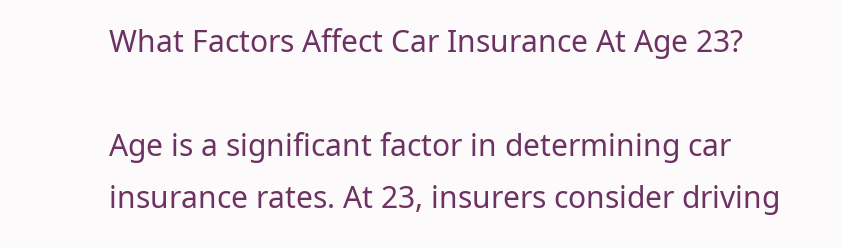What Factors Affect Car Insurance At Age 23?

Age is a significant factor in determining car insurance rates. At 23, insurers consider driving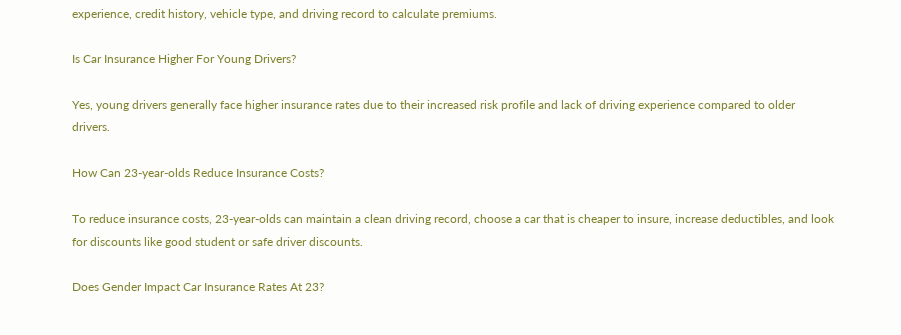experience, credit history, vehicle type, and driving record to calculate premiums.

Is Car Insurance Higher For Young Drivers?

Yes, young drivers generally face higher insurance rates due to their increased risk profile and lack of driving experience compared to older drivers.

How Can 23-year-olds Reduce Insurance Costs?

To reduce insurance costs, 23-year-olds can maintain a clean driving record, choose a car that is cheaper to insure, increase deductibles, and look for discounts like good student or safe driver discounts.

Does Gender Impact Car Insurance Rates At 23?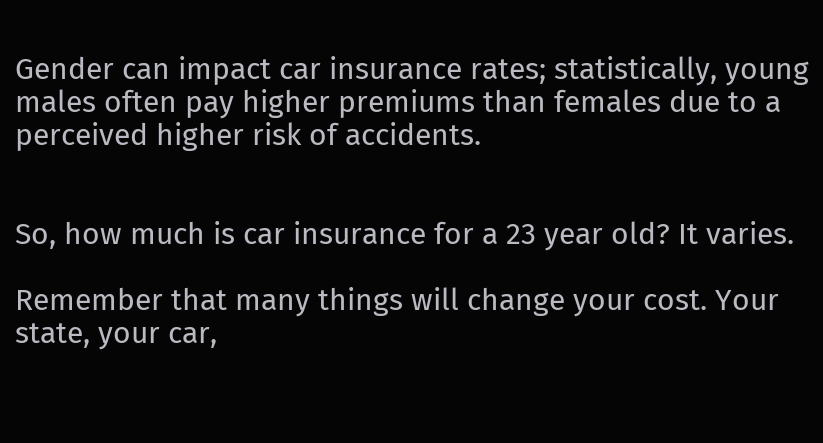Gender can impact car insurance rates; statistically, young males often pay higher premiums than females due to a perceived higher risk of accidents.


So, how much is car insurance for a 23 year old? It varies.

Remember that many things will change your cost. Your state, your car,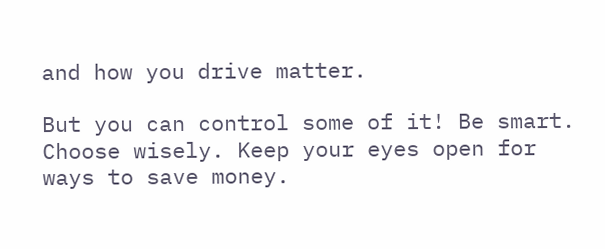and how you drive matter.

But you can control some of it! Be smart. Choose wisely. Keep your eyes open for ways to save money.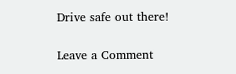Drive safe out there!

Leave a Comment